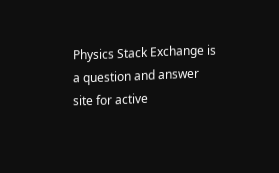Physics Stack Exchange is a question and answer site for active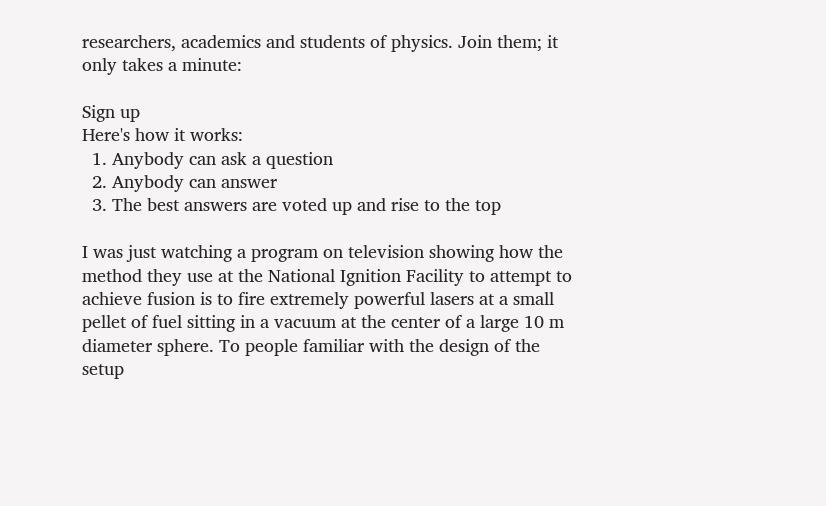researchers, academics and students of physics. Join them; it only takes a minute:

Sign up
Here's how it works:
  1. Anybody can ask a question
  2. Anybody can answer
  3. The best answers are voted up and rise to the top

I was just watching a program on television showing how the method they use at the National Ignition Facility to attempt to achieve fusion is to fire extremely powerful lasers at a small pellet of fuel sitting in a vacuum at the center of a large 10 m diameter sphere. To people familiar with the design of the setup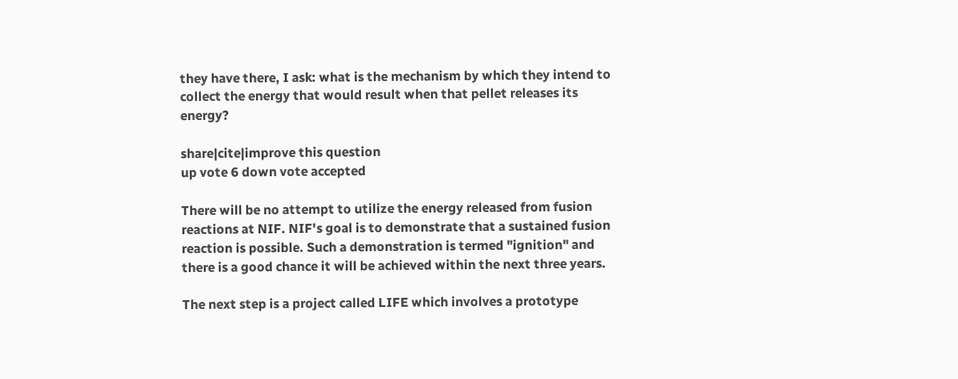they have there, I ask: what is the mechanism by which they intend to collect the energy that would result when that pellet releases its energy?

share|cite|improve this question
up vote 6 down vote accepted

There will be no attempt to utilize the energy released from fusion reactions at NIF. NIF's goal is to demonstrate that a sustained fusion reaction is possible. Such a demonstration is termed "ignition" and there is a good chance it will be achieved within the next three years.

The next step is a project called LIFE which involves a prototype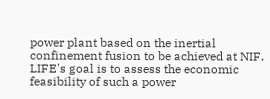power plant based on the inertial confinement fusion to be achieved at NIF. LIFE's goal is to assess the economic feasibility of such a power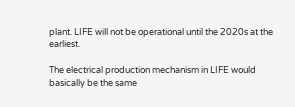plant. LIFE will not be operational until the 2020s at the earliest.

The electrical production mechanism in LIFE would basically be the same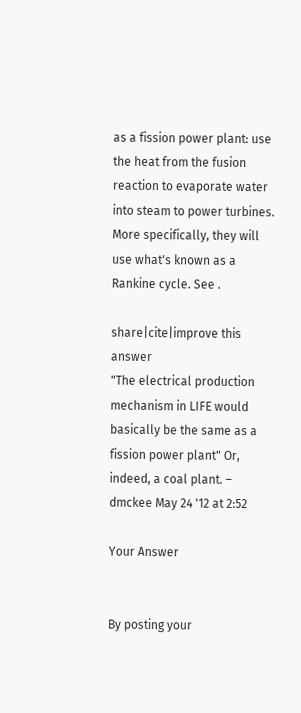as a fission power plant: use the heat from the fusion reaction to evaporate water into steam to power turbines. More specifically, they will use what's known as a Rankine cycle. See .

share|cite|improve this answer
"The electrical production mechanism in LIFE would basically be the same as a fission power plant" Or, indeed, a coal plant. – dmckee May 24 '12 at 2:52

Your Answer


By posting your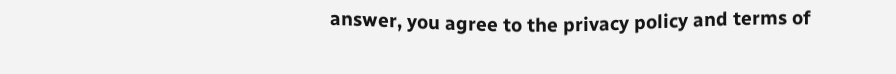answer, you agree to the privacy policy and terms of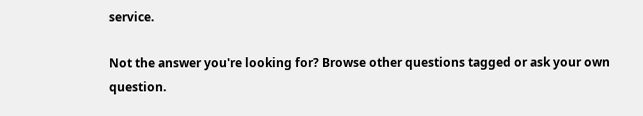service.

Not the answer you're looking for? Browse other questions tagged or ask your own question.